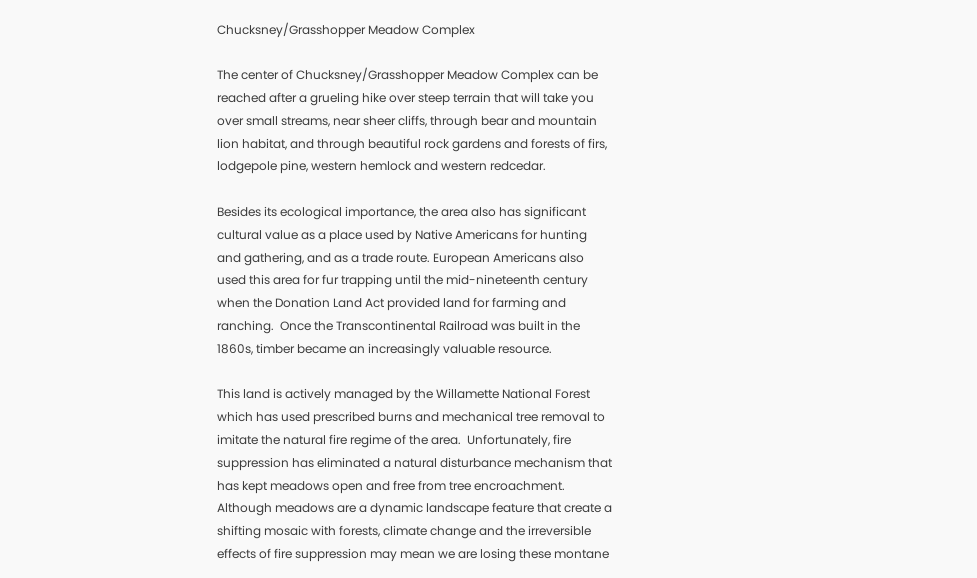Chucksney/Grasshopper Meadow Complex

The center of Chucksney/Grasshopper Meadow Complex can be reached after a grueling hike over steep terrain that will take you over small streams, near sheer cliffs, through bear and mountain lion habitat, and through beautiful rock gardens and forests of firs, lodgepole pine, western hemlock and western redcedar.

Besides its ecological importance, the area also has significant cultural value as a place used by Native Americans for hunting and gathering, and as a trade route. European Americans also used this area for fur trapping until the mid-nineteenth century when the Donation Land Act provided land for farming and ranching.  Once the Transcontinental Railroad was built in the 1860s, timber became an increasingly valuable resource.

This land is actively managed by the Willamette National Forest which has used prescribed burns and mechanical tree removal to imitate the natural fire regime of the area.  Unfortunately, fire suppression has eliminated a natural disturbance mechanism that has kept meadows open and free from tree encroachment.  Although meadows are a dynamic landscape feature that create a shifting mosaic with forests, climate change and the irreversible effects of fire suppression may mean we are losing these montane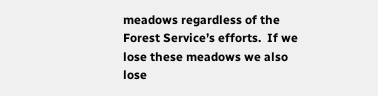meadows regardless of the Forest Service’s efforts.  If we lose these meadows we also lose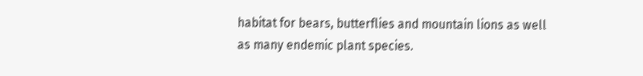habitat for bears, butterflies and mountain lions as well as many endemic plant species.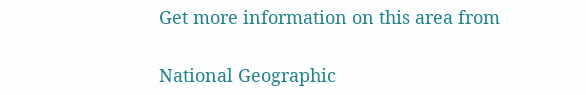Get more information on this area from

National Geographic